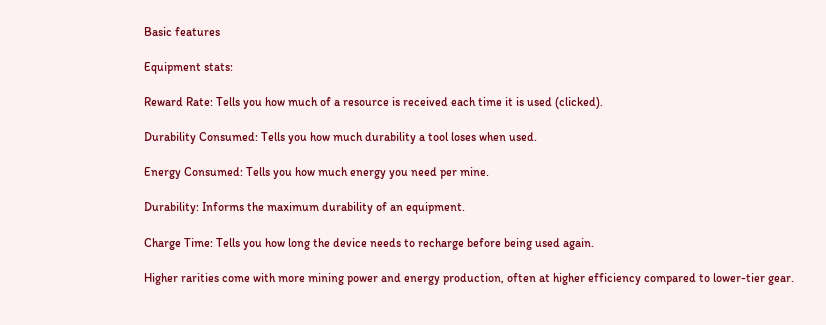Basic features

Equipment stats:

Reward Rate: Tells you how much of a resource is received each time it is used (clicked).

Durability Consumed: Tells you how much durability a tool loses when used.

Energy Consumed: Tells you how much energy you need per mine.

Durability: Informs the maximum durability of an equipment.

Charge Time: Tells you how long the device needs to recharge before being used again.

Higher rarities come with more mining power and energy production, often at higher efficiency compared to lower-tier gear.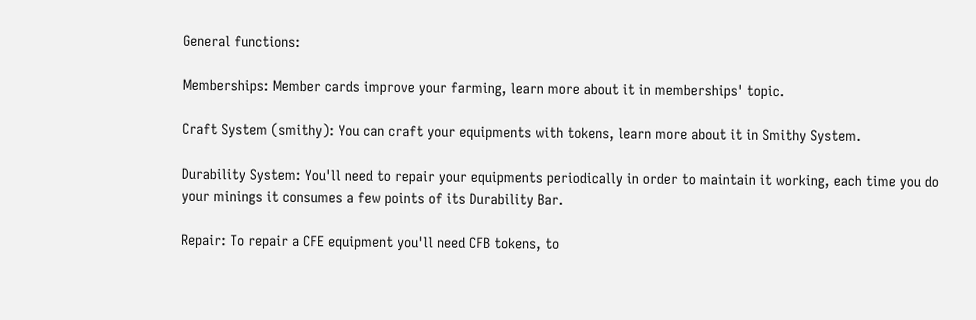General functions:

Memberships: Member cards improve your farming, learn more about it in memberships' topic.

Craft System (smithy): You can craft your equipments with tokens, learn more about it in Smithy System.

Durability System: You'll need to repair your equipments periodically in order to maintain it working, each time you do your minings it consumes a few points of its Durability Bar.

Repair: To repair a CFE equipment you'll need CFB tokens, to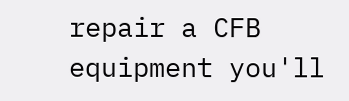repair a CFB equipment you'll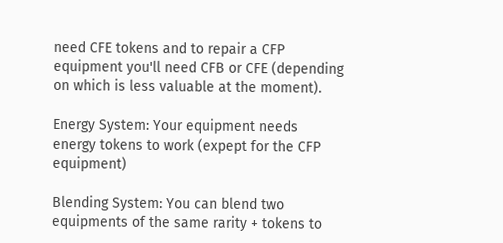need CFE tokens and to repair a CFP equipment you'll need CFB or CFE (depending on which is less valuable at the moment).

Energy System: Your equipment needs energy tokens to work (expept for the CFP equipment)

Blending System: You can blend two equipments of the same rarity + tokens to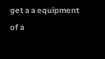get a a equipment of a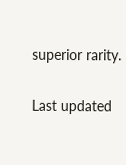superior rarity.

Last updated